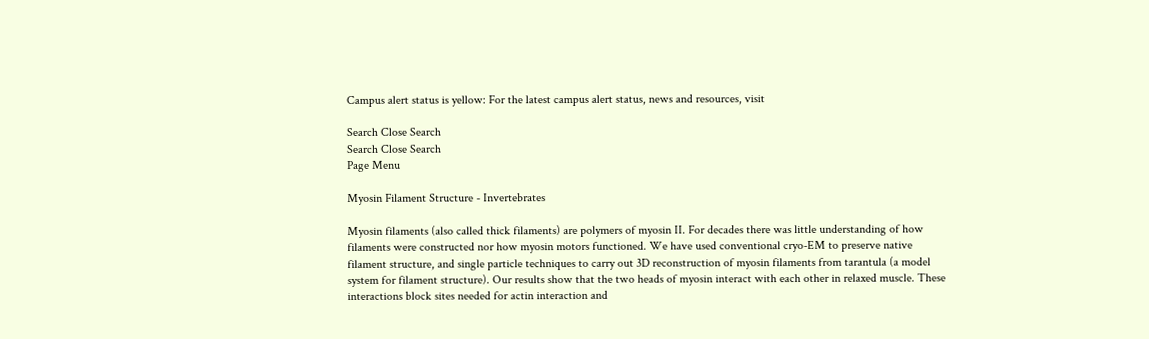Campus alert status is yellow: For the latest campus alert status, news and resources, visit

Search Close Search
Search Close Search
Page Menu

Myosin Filament Structure - Invertebrates

Myosin filaments (also called thick filaments) are polymers of myosin II. For decades there was little understanding of how filaments were constructed nor how myosin motors functioned. We have used conventional cryo-EM to preserve native filament structure, and single particle techniques to carry out 3D reconstruction of myosin filaments from tarantula (a model system for filament structure). Our results show that the two heads of myosin interact with each other in relaxed muscle. These interactions block sites needed for actin interaction and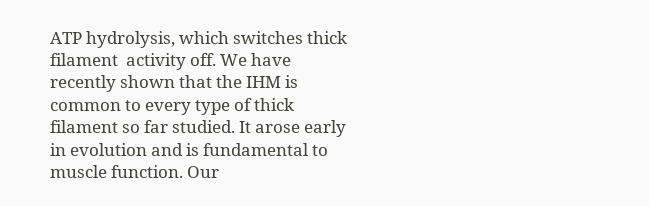ATP hydrolysis, which switches thick filament  activity off. We have recently shown that the IHM is common to every type of thick filament so far studied. It arose early in evolution and is fundamental to muscle function. Our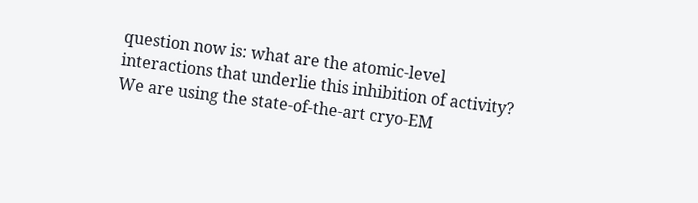question now is: what are the atomic-level interactions that underlie this inhibition of activity? We are using the state-of-the-art cryo-EM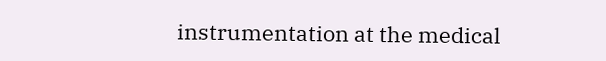instrumentation at the medical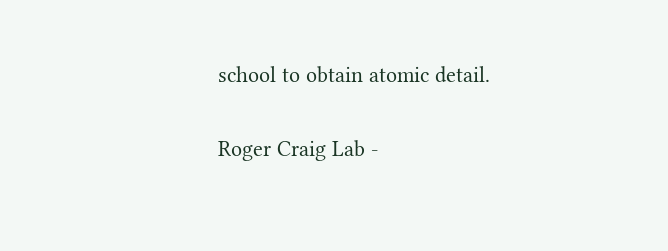school to obtain atomic detail.

Roger Craig Lab -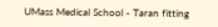UMass Medical School - Taran fitting